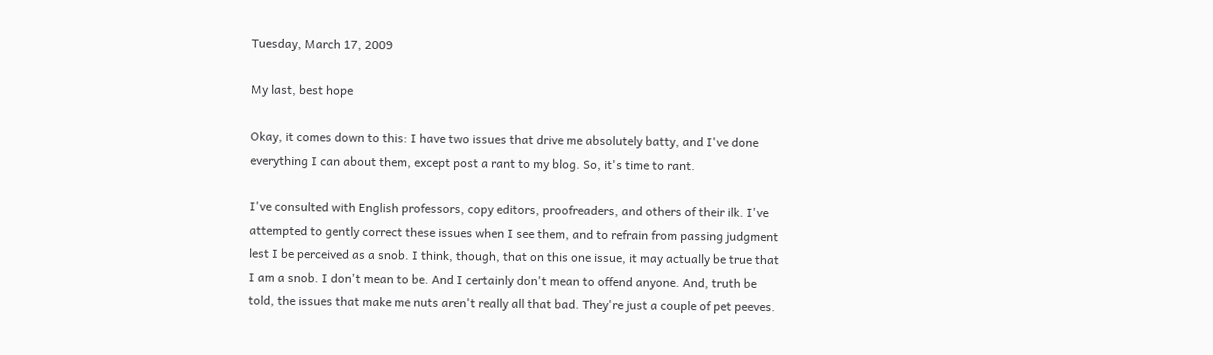Tuesday, March 17, 2009

My last, best hope

Okay, it comes down to this: I have two issues that drive me absolutely batty, and I've done everything I can about them, except post a rant to my blog. So, it's time to rant.

I've consulted with English professors, copy editors, proofreaders, and others of their ilk. I've attempted to gently correct these issues when I see them, and to refrain from passing judgment lest I be perceived as a snob. I think, though, that on this one issue, it may actually be true that I am a snob. I don't mean to be. And I certainly don't mean to offend anyone. And, truth be told, the issues that make me nuts aren't really all that bad. They're just a couple of pet peeves.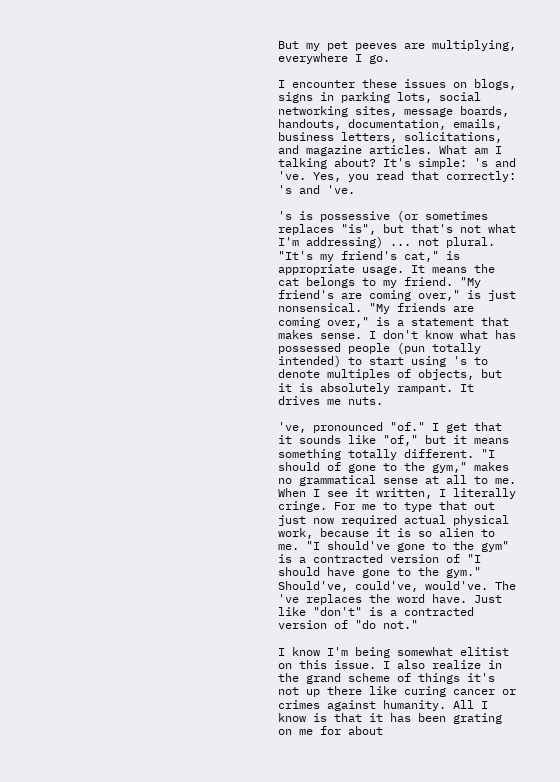But my pet peeves are multiplying, everywhere I go.

I encounter these issues on blogs, signs in parking lots, social networking sites, message boards, handouts, documentation, emails, business letters, solicitations, and magazine articles. What am I talking about? It's simple: 's and 've. Yes, you read that correctly: 's and 've.

's is possessive (or sometimes replaces "is", but that's not what I'm addressing) ... not plural. "It's my friend's cat," is appropriate usage. It means the cat belongs to my friend. "My friend's are coming over," is just nonsensical. "My friends are coming over," is a statement that makes sense. I don't know what has possessed people (pun totally intended) to start using 's to denote multiples of objects, but it is absolutely rampant. It drives me nuts.

've, pronounced "of." I get that it sounds like "of," but it means something totally different. "I should of gone to the gym," makes no grammatical sense at all to me. When I see it written, I literally cringe. For me to type that out just now required actual physical work, because it is so alien to me. "I should've gone to the gym" is a contracted version of "I should have gone to the gym." Should've, could've, would've. The 've replaces the word have. Just like "don't" is a contracted version of "do not."

I know I'm being somewhat elitist on this issue. I also realize in the grand scheme of things it's not up there like curing cancer or crimes against humanity. All I know is that it has been grating on me for about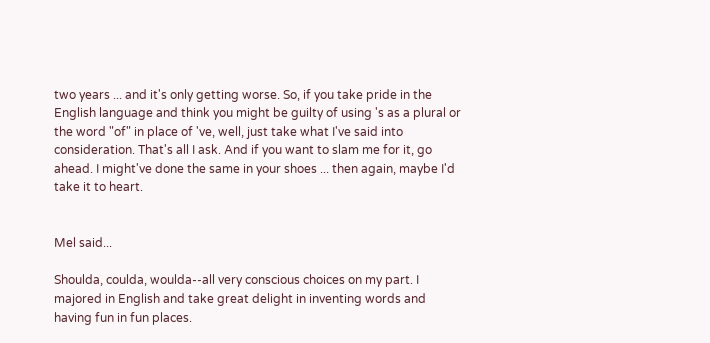two years ... and it's only getting worse. So, if you take pride in the English language and think you might be guilty of using 's as a plural or the word "of" in place of 've, well, just take what I've said into consideration. That's all I ask. And if you want to slam me for it, go ahead. I might've done the same in your shoes ... then again, maybe I'd take it to heart.


Mel said...

Shoulda, coulda, woulda--all very conscious choices on my part. I majored in English and take great delight in inventing words and having fun in fun places.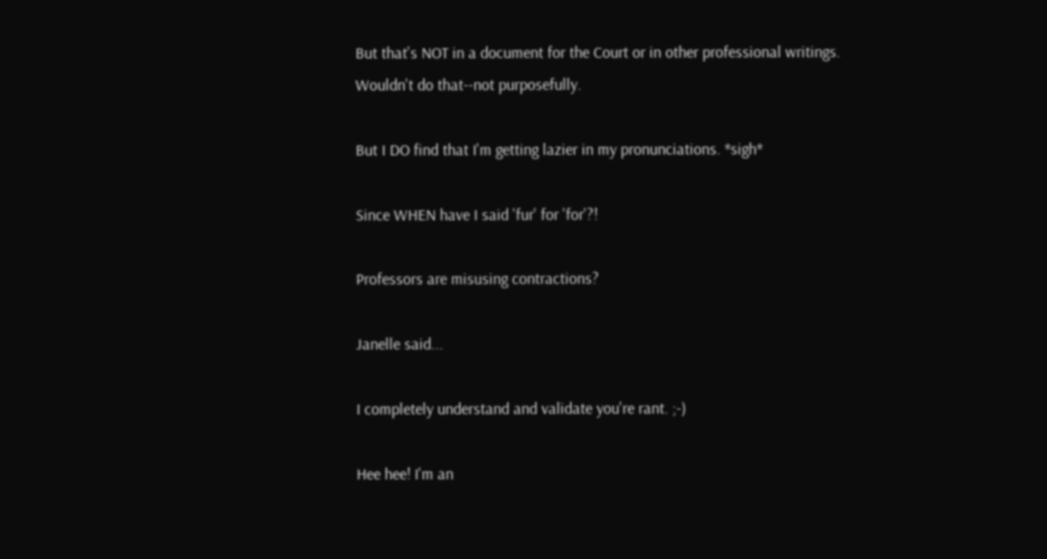But that's NOT in a document for the Court or in other professional writings.
Wouldn't do that--not purposefully.

But I DO find that I'm getting lazier in my pronunciations. *sigh*

Since WHEN have I said 'fur' for 'for'?!

Professors are misusing contractions?

Janelle said...

I completely understand and validate you're rant. ;-)

Hee hee! I'm an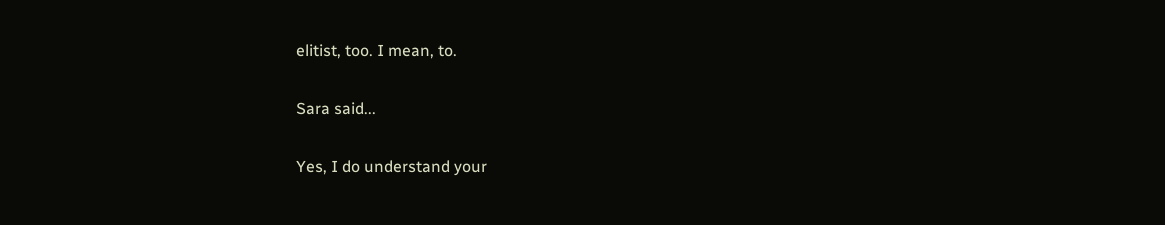elitist, too. I mean, to.

Sara said...

Yes, I do understand your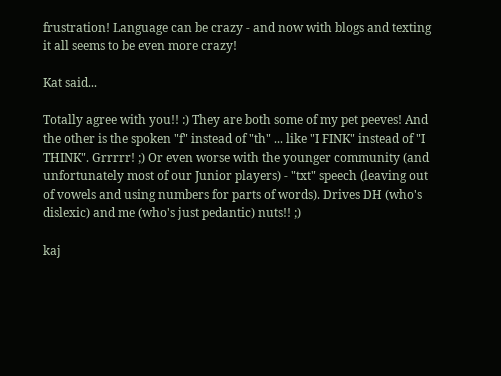frustration! Language can be crazy - and now with blogs and texting it all seems to be even more crazy!

Kat said...

Totally agree with you!! :) They are both some of my pet peeves! And the other is the spoken "f" instead of "th" ... like "I FINK" instead of "I THINK". Grrrrr! ;) Or even worse with the younger community (and unfortunately most of our Junior players) - "txt" speech (leaving out of vowels and using numbers for parts of words). Drives DH (who's dislexic) and me (who's just pedantic) nuts!! ;)

kaj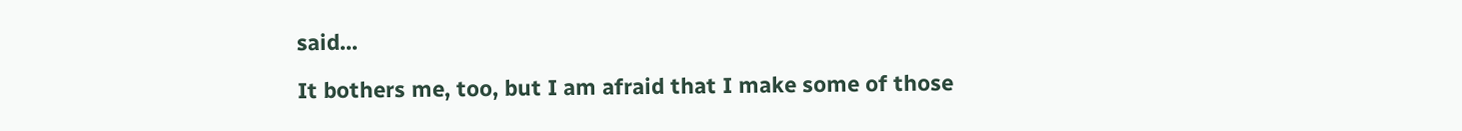said...

It bothers me, too, but I am afraid that I make some of those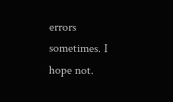errors sometimes. I hope not.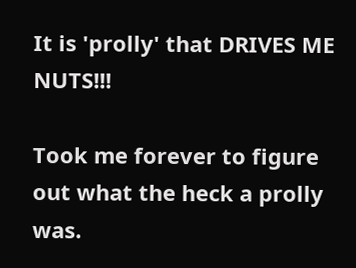It is 'prolly' that DRIVES ME NUTS!!!

Took me forever to figure out what the heck a prolly was.